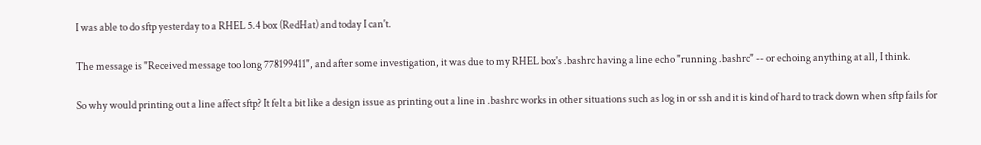I was able to do sftp yesterday to a RHEL 5.4 box (RedHat) and today I can't.

The message is "Received message too long 778199411", and after some investigation, it was due to my RHEL box's .bashrc having a line echo "running .bashrc" -- or echoing anything at all, I think.

So why would printing out a line affect sftp? It felt a bit like a design issue as printing out a line in .bashrc works in other situations such as log in or ssh and it is kind of hard to track down when sftp fails for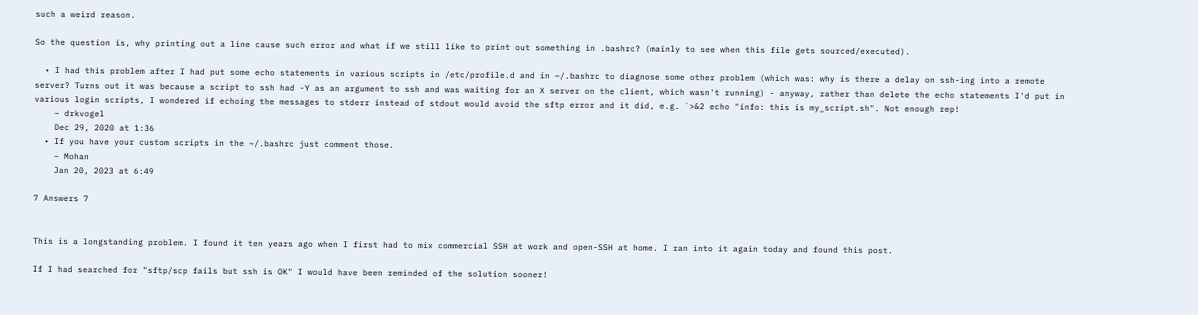such a weird reason.

So the question is, why printing out a line cause such error and what if we still like to print out something in .bashrc? (mainly to see when this file gets sourced/executed).

  • I had this problem after I had put some echo statements in various scripts in /etc/profile.d and in ~/.bashrc to diagnose some other problem (which was: why is there a delay on ssh-ing into a remote server? Turns out it was because a script to ssh had -Y as an argument to ssh and was waiting for an X server on the client, which wasn't running) - anyway, rather than delete the echo statements I'd put in various login scripts, I wondered if echoing the messages to stderr instead of stdout would avoid the sftp error and it did, e.g. `>&2 echo "info: this is my_script.sh". Not enough rep!
    – drkvogel
    Dec 29, 2020 at 1:36
  • If you have your custom scripts in the ~/.bashrc just comment those.
    – Mohan
    Jan 20, 2023 at 6:49

7 Answers 7


This is a longstanding problem. I found it ten years ago when I first had to mix commercial SSH at work and open-SSH at home. I ran into it again today and found this post.

If I had searched for "sftp/scp fails but ssh is OK" I would have been reminded of the solution sooner!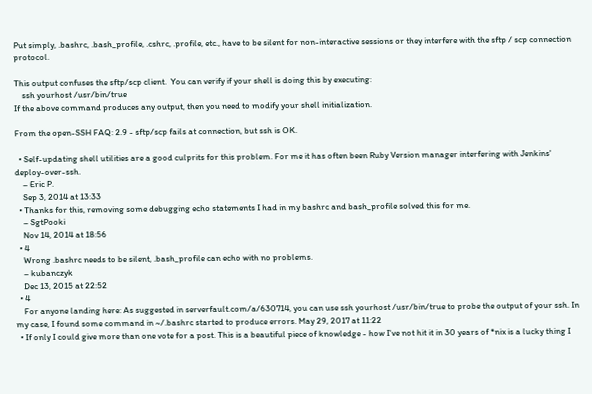Put simply, .bashrc, .bash_profile, .cshrc, .profile, etc., have to be silent for non-interactive sessions or they interfere with the sftp / scp connection protocol.

This output confuses the sftp/scp client.  You can verify if your shell is doing this by executing:
    ssh yourhost /usr/bin/true
If the above command produces any output, then you need to modify your shell initialization.

From the open-SSH FAQ: 2.9 - sftp/scp fails at connection, but ssh is OK.

  • Self-updating shell utilities are a good culprits for this problem. For me it has often been Ruby Version manager interfering with Jenkins' deploy-over-ssh.
    – Eric P.
    Sep 3, 2014 at 13:33
  • Thanks for this, removing some debugging echo statements I had in my bashrc and bash_profile solved this for me.
    – SgtPooki
    Nov 14, 2014 at 18:56
  • 4
    Wrong .bashrc needs to be silent, .bash_profile can echo with no problems.
    – kubanczyk
    Dec 13, 2015 at 22:52
  • 4
    For anyone landing here: As suggested in serverfault.com/a/630714, you can use ssh yourhost /usr/bin/true to probe the output of your ssh. In my case, I found some command in ~/.bashrc started to produce errors. May 29, 2017 at 11:22
  • If only I could give more than one vote for a post. This is a beautiful piece of knowledge - how I've not hit it in 30 years of *nix is a lucky thing I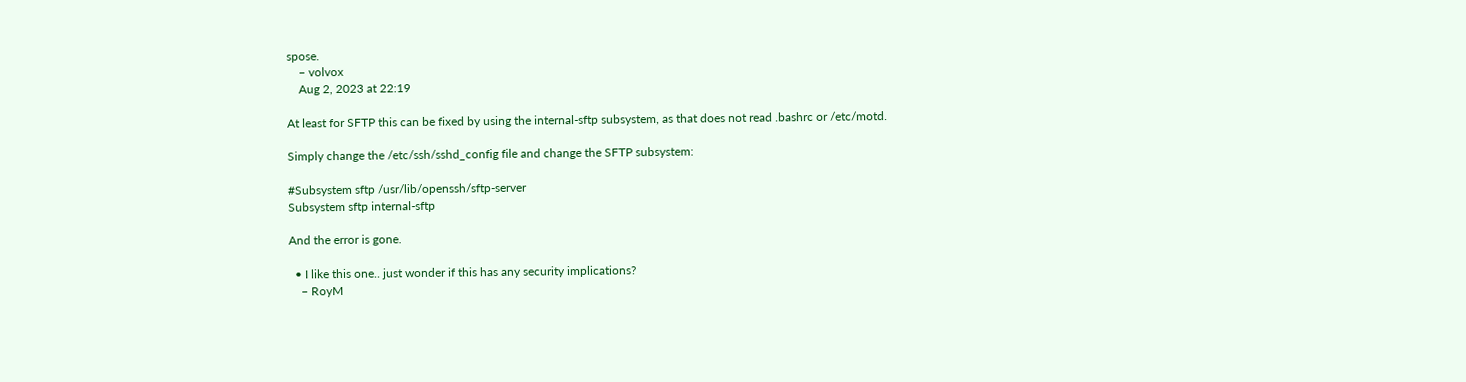spose.
    – volvox
    Aug 2, 2023 at 22:19

At least for SFTP this can be fixed by using the internal-sftp subsystem, as that does not read .bashrc or /etc/motd.

Simply change the /etc/ssh/sshd_config file and change the SFTP subsystem:

#Subsystem sftp /usr/lib/openssh/sftp-server
Subsystem sftp internal-sftp

And the error is gone.

  • I like this one.. just wonder if this has any security implications?
    – RoyM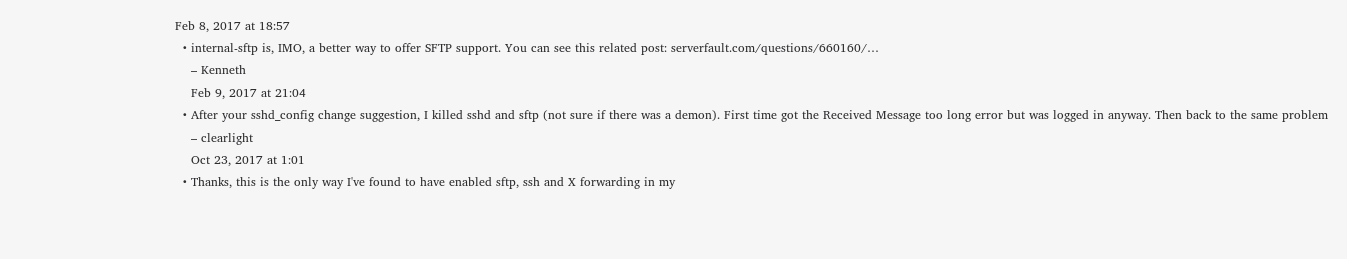Feb 8, 2017 at 18:57
  • internal-sftp is, IMO, a better way to offer SFTP support. You can see this related post: serverfault.com/questions/660160/…
    – Kenneth
    Feb 9, 2017 at 21:04
  • After your sshd_config change suggestion, I killed sshd and sftp (not sure if there was a demon). First time got the Received Message too long error but was logged in anyway. Then back to the same problem
    – clearlight
    Oct 23, 2017 at 1:01
  • Thanks, this is the only way I've found to have enabled sftp, ssh and X forwarding in my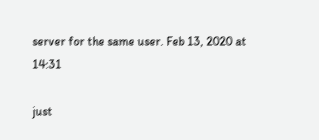server for the same user. Feb 13, 2020 at 14:31

just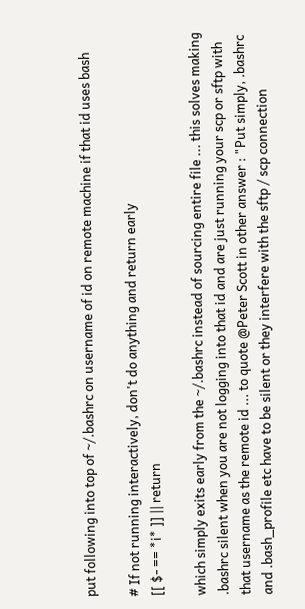put following into top of ~/.bashrc on username of id on remote machine if that id uses bash

# If not running interactively, don't do anything and return early
[[ $- == *i* ]] || return

which simply exits early from the ~/.bashrc instead of sourcing entire file ... this solves making .bashrc silent when you are not logging into that id and are just running your scp or sftp with that username as the remote id ... to quote @Peter Scott in other answer : "Put simply, .bashrc and .bash_profile etc have to be silent or they interfere with the sftp / scp connection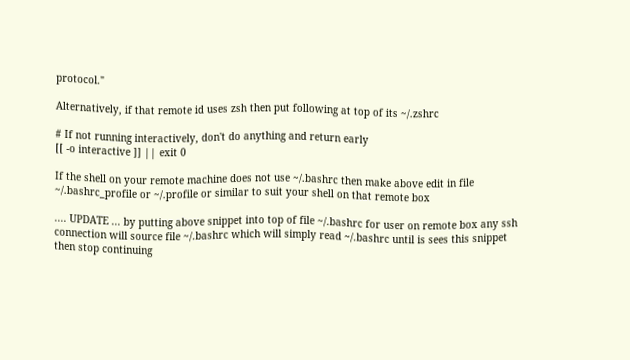protocol."

Alternatively, if that remote id uses zsh then put following at top of its ~/.zshrc

# If not running interactively, don't do anything and return early
[[ -o interactive ]] || exit 0

If the shell on your remote machine does not use ~/.bashrc then make above edit in file ~/.bashrc_profile or ~/.profile or similar to suit your shell on that remote box

.... UPDATE ... by putting above snippet into top of file ~/.bashrc for user on remote box any ssh connection will source file ~/.bashrc which will simply read ~/.bashrc until is sees this snippet then stop continuing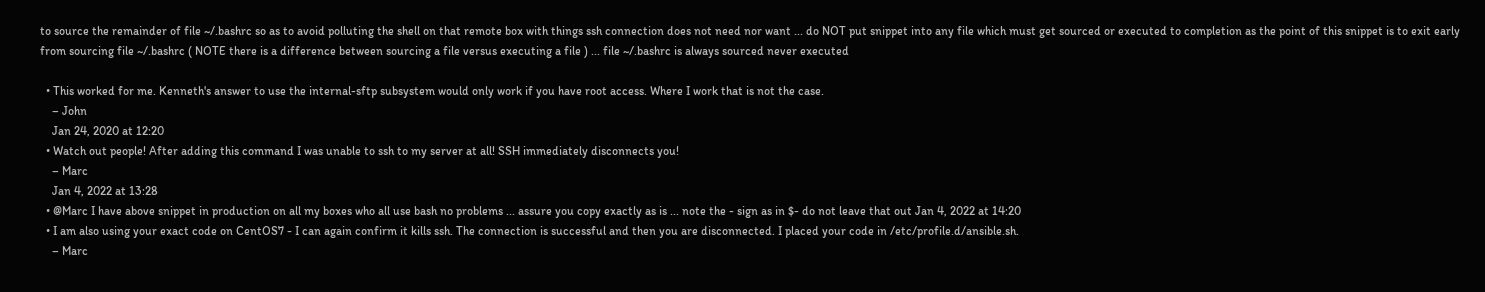to source the remainder of file ~/.bashrc so as to avoid polluting the shell on that remote box with things ssh connection does not need nor want ... do NOT put snippet into any file which must get sourced or executed to completion as the point of this snippet is to exit early from sourcing file ~/.bashrc ( NOTE there is a difference between sourcing a file versus executing a file ) ... file ~/.bashrc is always sourced never executed

  • This worked for me. Kenneth's answer to use the internal-sftp subsystem would only work if you have root access. Where I work that is not the case.
    – John
    Jan 24, 2020 at 12:20
  • Watch out people! After adding this command I was unable to ssh to my server at all! SSH immediately disconnects you!
    – Marc
    Jan 4, 2022 at 13:28
  • @Marc I have above snippet in production on all my boxes who all use bash no problems ... assure you copy exactly as is ... note the - sign as in $- do not leave that out Jan 4, 2022 at 14:20
  • I am also using your exact code on CentOS7 - I can again confirm it kills ssh. The connection is successful and then you are disconnected. I placed your code in /etc/profile.d/ansible.sh.
    – Marc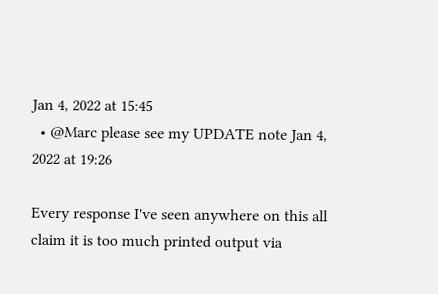Jan 4, 2022 at 15:45
  • @Marc please see my UPDATE note Jan 4, 2022 at 19:26

Every response I've seen anywhere on this all claim it is too much printed output via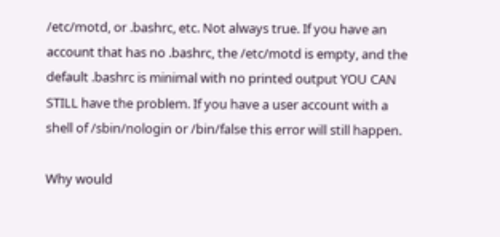/etc/motd, or .bashrc, etc. Not always true. If you have an account that has no .bashrc, the /etc/motd is empty, and the default .bashrc is minimal with no printed output YOU CAN STILL have the problem. If you have a user account with a shell of /sbin/nologin or /bin/false this error will still happen.

Why would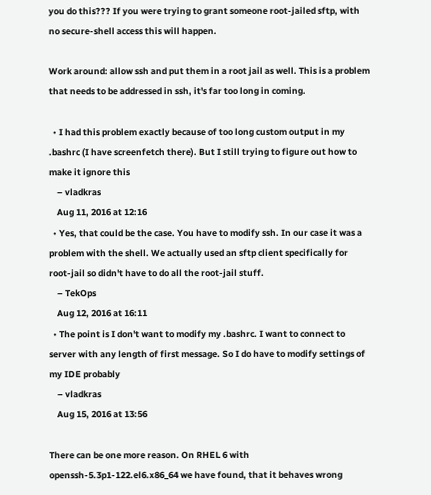you do this??? If you were trying to grant someone root-jailed sftp, with no secure-shell access this will happen.

Work around: allow ssh and put them in a root jail as well. This is a problem that needs to be addressed in ssh, it's far too long in coming.

  • I had this problem exactly because of too long custom output in my .bashrc (I have screenfetch there). But I still trying to figure out how to make it ignore this
    – vladkras
    Aug 11, 2016 at 12:16
  • Yes, that could be the case. You have to modify ssh. In our case it was a problem with the shell. We actually used an sftp client specifically for root-jail so didn't have to do all the root-jail stuff.
    – TekOps
    Aug 12, 2016 at 16:11
  • The point is I don't want to modify my .bashrc. I want to connect to server with any length of first message. So I do have to modify settings of my IDE probably
    – vladkras
    Aug 15, 2016 at 13:56

There can be one more reason. On RHEL 6 with openssh-5.3p1-122.el6.x86_64 we have found, that it behaves wrong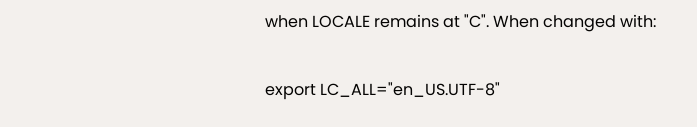when LOCALE remains at "C". When changed with:

export LC_ALL="en_US.UTF-8"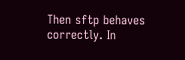Then sftp behaves correctly. In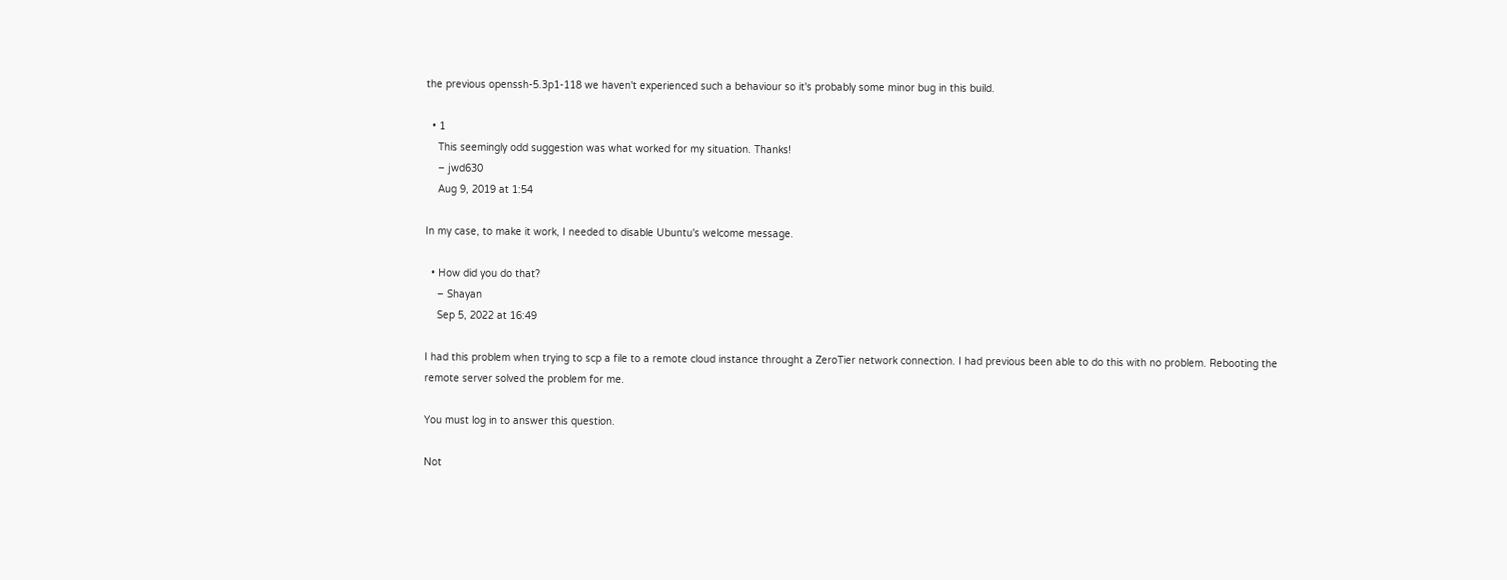the previous openssh-5.3p1-118 we haven't experienced such a behaviour so it's probably some minor bug in this build.

  • 1
    This seemingly odd suggestion was what worked for my situation. Thanks!
    – jwd630
    Aug 9, 2019 at 1:54

In my case, to make it work, I needed to disable Ubuntu's welcome message.

  • How did you do that?
    – Shayan
    Sep 5, 2022 at 16:49

I had this problem when trying to scp a file to a remote cloud instance throught a ZeroTier network connection. I had previous been able to do this with no problem. Rebooting the remote server solved the problem for me.

You must log in to answer this question.

Not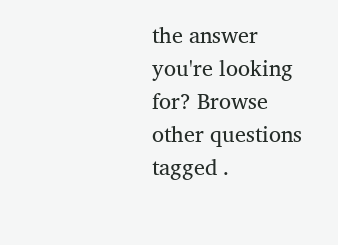the answer you're looking for? Browse other questions tagged .